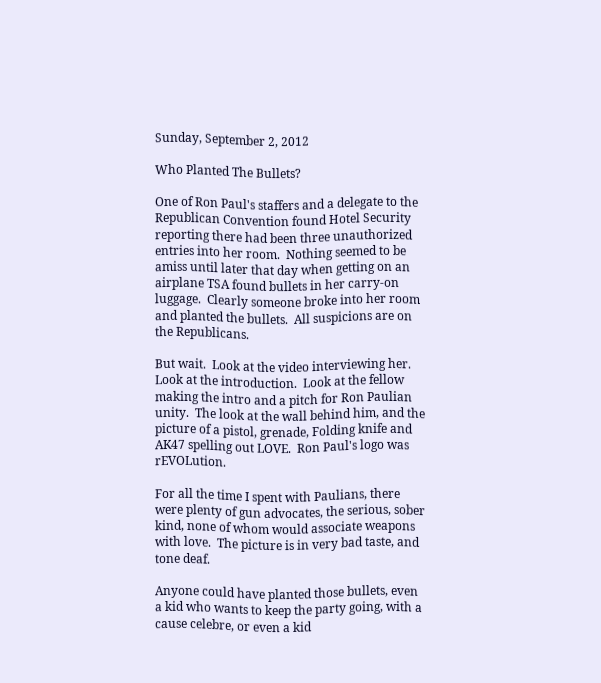Sunday, September 2, 2012

Who Planted The Bullets?

One of Ron Paul's staffers and a delegate to the Republican Convention found Hotel Security reporting there had been three unauthorized entries into her room.  Nothing seemed to be amiss until later that day when getting on an airplane TSA found bullets in her carry-on luggage.  Clearly someone broke into her room and planted the bullets.  All suspicions are on the Republicans.

But wait.  Look at the video interviewing her.  Look at the introduction.  Look at the fellow making the intro and a pitch for Ron Paulian unity.  The look at the wall behind him, and the picture of a pistol, grenade, Folding knife and AK47 spelling out LOVE.  Ron Paul's logo was rEVOLution.

For all the time I spent with Paulians, there were plenty of gun advocates, the serious, sober kind, none of whom would associate weapons with love.  The picture is in very bad taste, and tone deaf.

Anyone could have planted those bullets, even a kid who wants to keep the party going, with a cause celebre, or even a kid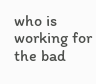who is working for the bad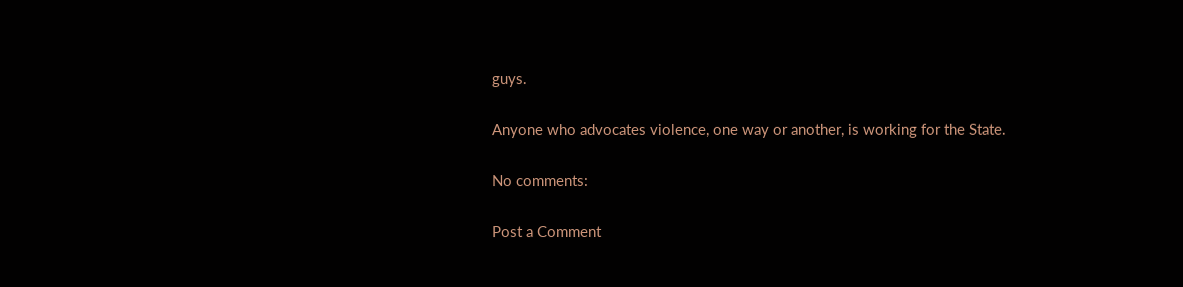guys.

Anyone who advocates violence, one way or another, is working for the State.

No comments:

Post a Comment